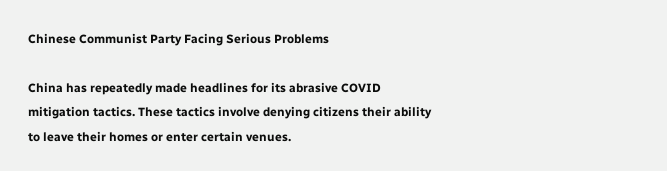Chinese Communist Party Facing Serious Problems

China has repeatedly made headlines for its abrasive COVID mitigation tactics. These tactics involve denying citizens their ability to leave their homes or enter certain venues.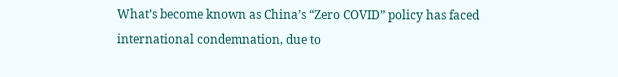What’s become known as China’s “Zero COVID” policy has faced international condemnation, due to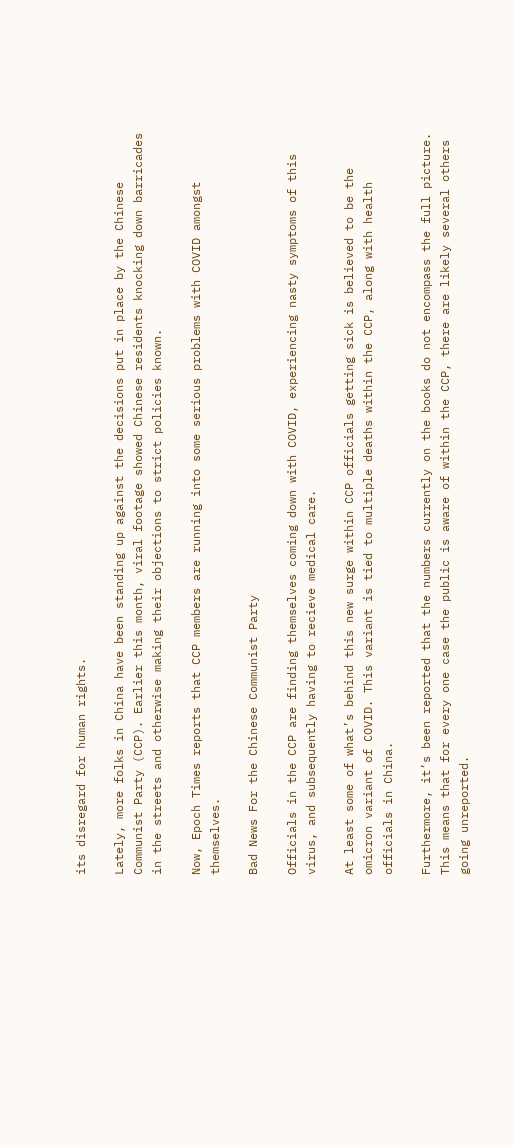its disregard for human rights.

Lately, more folks in China have been standing up against the decisions put in place by the Chinese Communist Party (CCP). Earlier this month, viral footage showed Chinese residents knocking down barricades in the streets and otherwise making their objections to strict policies known.

Now, Epoch Times reports that CCP members are running into some serious problems with COVID amongst themselves.

Bad News For the Chinese Communist Party

Officials in the CCP are finding themselves coming down with COVID, experiencing nasty symptoms of this virus, and subsequently having to recieve medical care.

At least some of what’s behind this new surge within CCP officials getting sick is believed to be the omicron variant of COVID. This variant is tied to multiple deaths within the CCP, along with health officials in China.

Furthermore, it’s been reported that the numbers currently on the books do not encompass the full picture. This means that for every one case the public is aware of within the CCP, there are likely several others going unreported.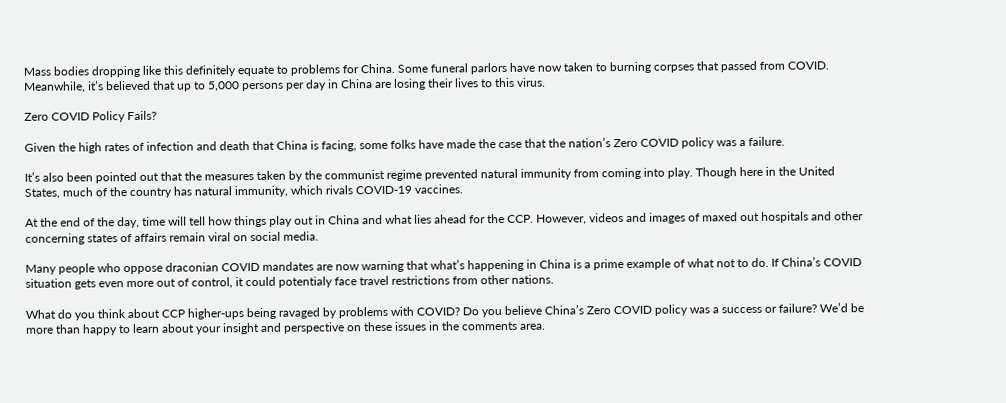Mass bodies dropping like this definitely equate to problems for China. Some funeral parlors have now taken to burning corpses that passed from COVID. Meanwhile, it’s believed that up to 5,000 persons per day in China are losing their lives to this virus.

Zero COVID Policy Fails?

Given the high rates of infection and death that China is facing, some folks have made the case that the nation’s Zero COVID policy was a failure.

It’s also been pointed out that the measures taken by the communist regime prevented natural immunity from coming into play. Though here in the United States, much of the country has natural immunity, which rivals COVID-19 vaccines.

At the end of the day, time will tell how things play out in China and what lies ahead for the CCP. However, videos and images of maxed out hospitals and other concerning states of affairs remain viral on social media.

Many people who oppose draconian COVID mandates are now warning that what’s happening in China is a prime example of what not to do. If China’s COVID situation gets even more out of control, it could potentialy face travel restrictions from other nations.

What do you think about CCP higher-ups being ravaged by problems with COVID? Do you believe China’s Zero COVID policy was a success or failure? We’d be more than happy to learn about your insight and perspective on these issues in the comments area.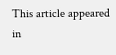This article appeared in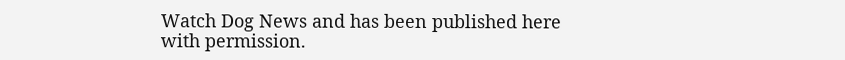Watch Dog News and has been published here with permission.